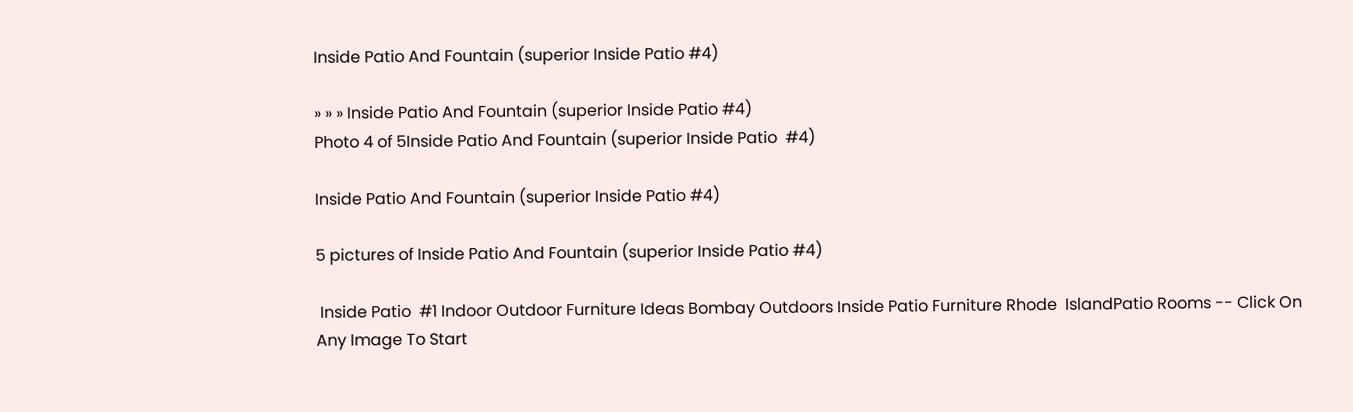Inside Patio And Fountain (superior Inside Patio #4)

» » » Inside Patio And Fountain (superior Inside Patio #4)
Photo 4 of 5Inside Patio And Fountain (superior Inside Patio  #4)

Inside Patio And Fountain (superior Inside Patio #4)

5 pictures of Inside Patio And Fountain (superior Inside Patio #4)

 Inside Patio  #1 Indoor Outdoor Furniture Ideas Bombay Outdoors Inside Patio Furniture Rhode  IslandPatio Rooms -- Click On Any Image To Start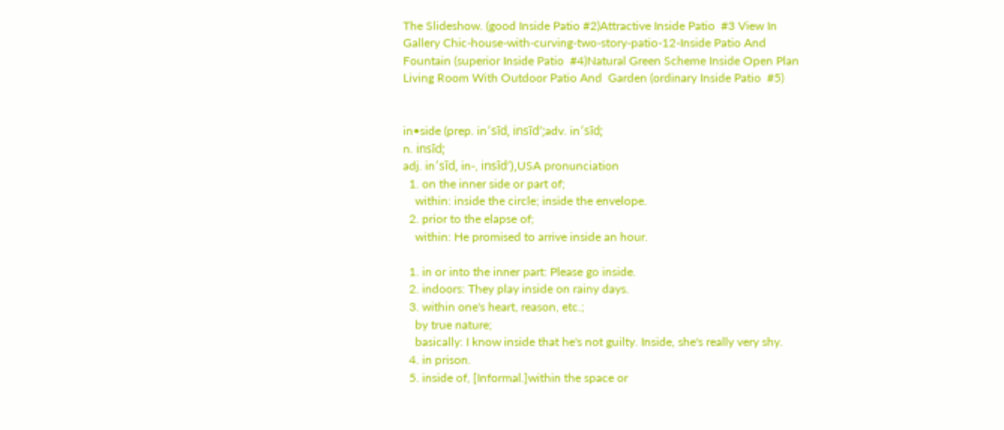The Slideshow. (good Inside Patio #2)Attractive Inside Patio  #3 View In Gallery Chic-house-with-curving-two-story-patio-12-Inside Patio And Fountain (superior Inside Patio  #4)Natural Green Scheme Inside Open Plan Living Room With Outdoor Patio And  Garden (ordinary Inside Patio  #5)


in•side (prep. in′sīd, insīd′;adv. in′sīd;
n. insīd;
adj. in′sīd, in-, insīd′),USA pronunciation
  1. on the inner side or part of;
    within: inside the circle; inside the envelope.
  2. prior to the elapse of;
    within: He promised to arrive inside an hour.

  1. in or into the inner part: Please go inside.
  2. indoors: They play inside on rainy days.
  3. within one's heart, reason, etc.;
    by true nature;
    basically: I know inside that he's not guilty. Inside, she's really very shy.
  4. in prison.
  5. inside of, [Informal.]within the space or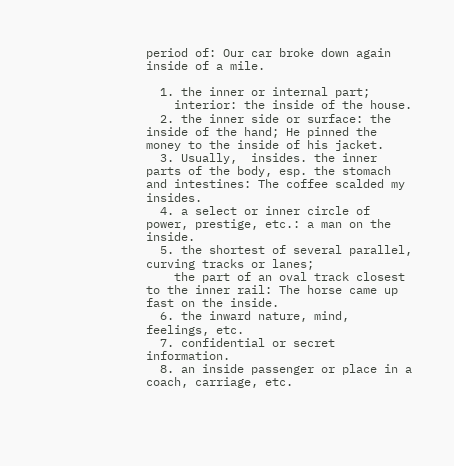period of: Our car broke down again inside of a mile.

  1. the inner or internal part;
    interior: the inside of the house.
  2. the inner side or surface: the inside of the hand; He pinned the money to the inside of his jacket.
  3. Usually,  insides. the inner parts of the body, esp. the stomach and intestines: The coffee scalded my insides.
  4. a select or inner circle of power, prestige, etc.: a man on the inside.
  5. the shortest of several parallel, curving tracks or lanes;
    the part of an oval track closest to the inner rail: The horse came up fast on the inside.
  6. the inward nature, mind, feelings, etc.
  7. confidential or secret information.
  8. an inside passenger or place in a coach, carriage, etc.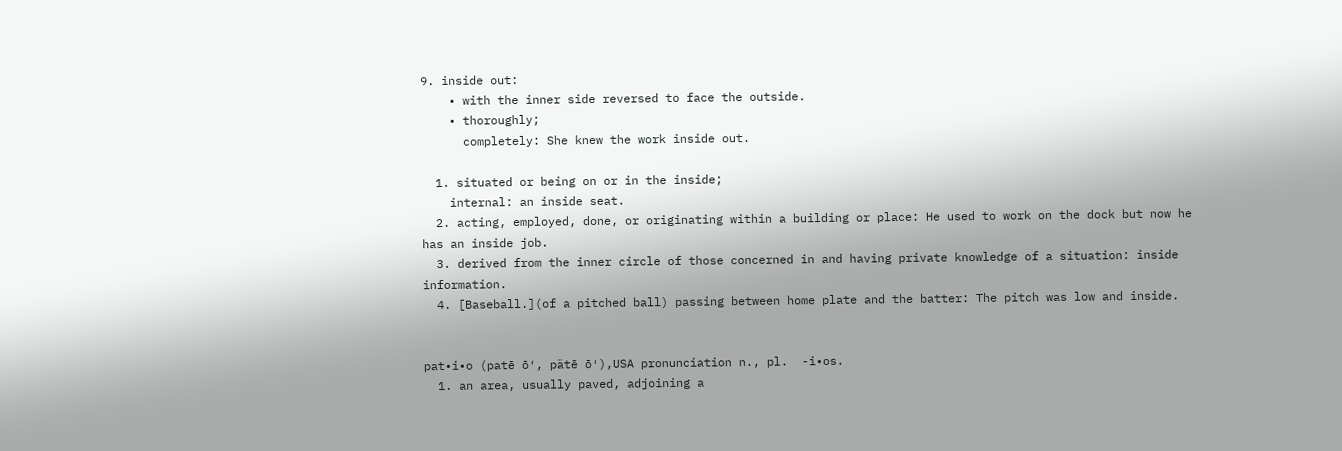9. inside out:
    • with the inner side reversed to face the outside.
    • thoroughly;
      completely: She knew the work inside out.

  1. situated or being on or in the inside;
    internal: an inside seat.
  2. acting, employed, done, or originating within a building or place: He used to work on the dock but now he has an inside job.
  3. derived from the inner circle of those concerned in and having private knowledge of a situation: inside information.
  4. [Baseball.](of a pitched ball) passing between home plate and the batter: The pitch was low and inside.


pat•i•o (patē ō′, pätē ō′),USA pronunciation n., pl.  -i•os.
  1. an area, usually paved, adjoining a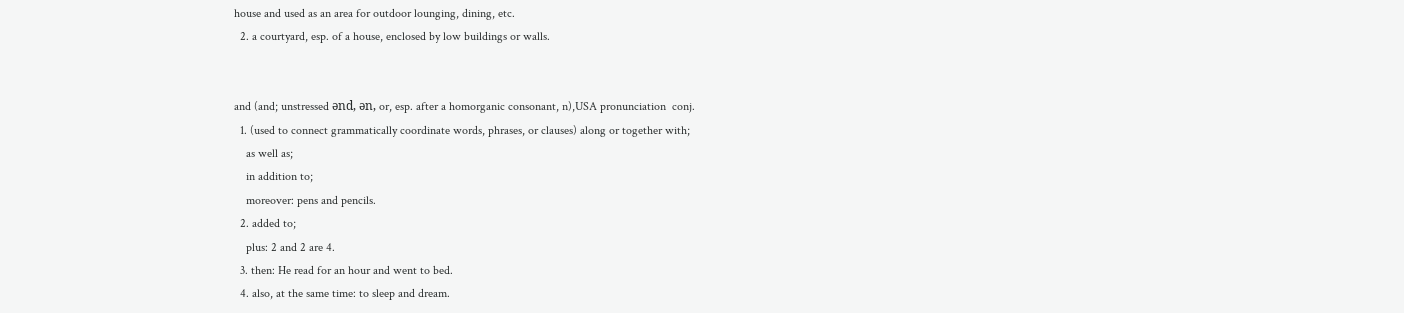house and used as an area for outdoor lounging, dining, etc.
  2. a courtyard, esp. of a house, enclosed by low buildings or walls.


and (and; unstressed ənd, ən, or, esp. after a homorganic consonant, n),USA pronunciation  conj.
  1. (used to connect grammatically coordinate words, phrases, or clauses) along or together with;
    as well as;
    in addition to;
    moreover: pens and pencils.
  2. added to;
    plus: 2 and 2 are 4.
  3. then: He read for an hour and went to bed.
  4. also, at the same time: to sleep and dream.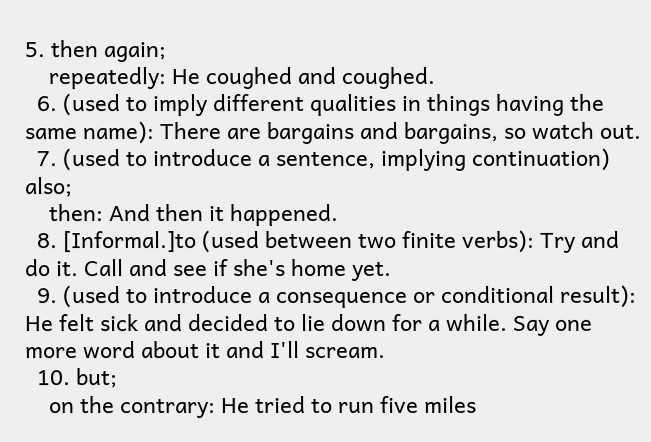5. then again;
    repeatedly: He coughed and coughed.
  6. (used to imply different qualities in things having the same name): There are bargains and bargains, so watch out.
  7. (used to introduce a sentence, implying continuation) also;
    then: And then it happened.
  8. [Informal.]to (used between two finite verbs): Try and do it. Call and see if she's home yet.
  9. (used to introduce a consequence or conditional result): He felt sick and decided to lie down for a while. Say one more word about it and I'll scream.
  10. but;
    on the contrary: He tried to run five miles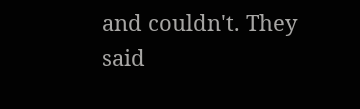and couldn't. They said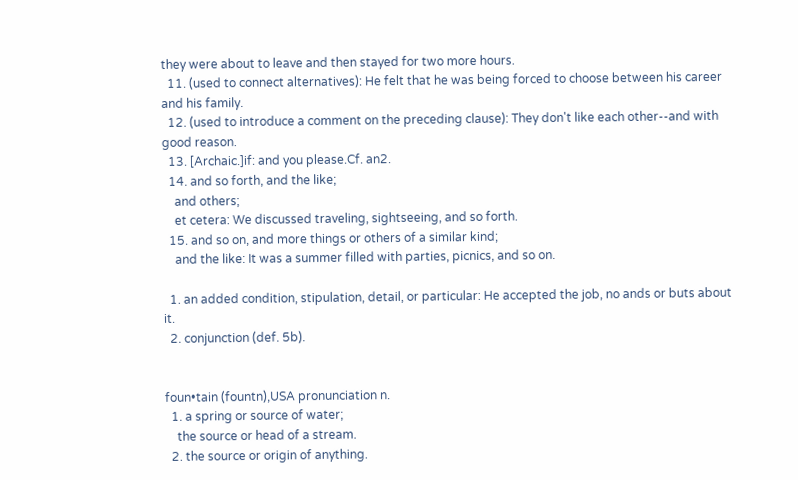they were about to leave and then stayed for two more hours.
  11. (used to connect alternatives): He felt that he was being forced to choose between his career and his family.
  12. (used to introduce a comment on the preceding clause): They don't like each other--and with good reason.
  13. [Archaic.]if: and you please.Cf. an2.
  14. and so forth, and the like;
    and others;
    et cetera: We discussed traveling, sightseeing, and so forth.
  15. and so on, and more things or others of a similar kind;
    and the like: It was a summer filled with parties, picnics, and so on.

  1. an added condition, stipulation, detail, or particular: He accepted the job, no ands or buts about it.
  2. conjunction (def. 5b).


foun•tain (fountn),USA pronunciation n.
  1. a spring or source of water;
    the source or head of a stream.
  2. the source or origin of anything.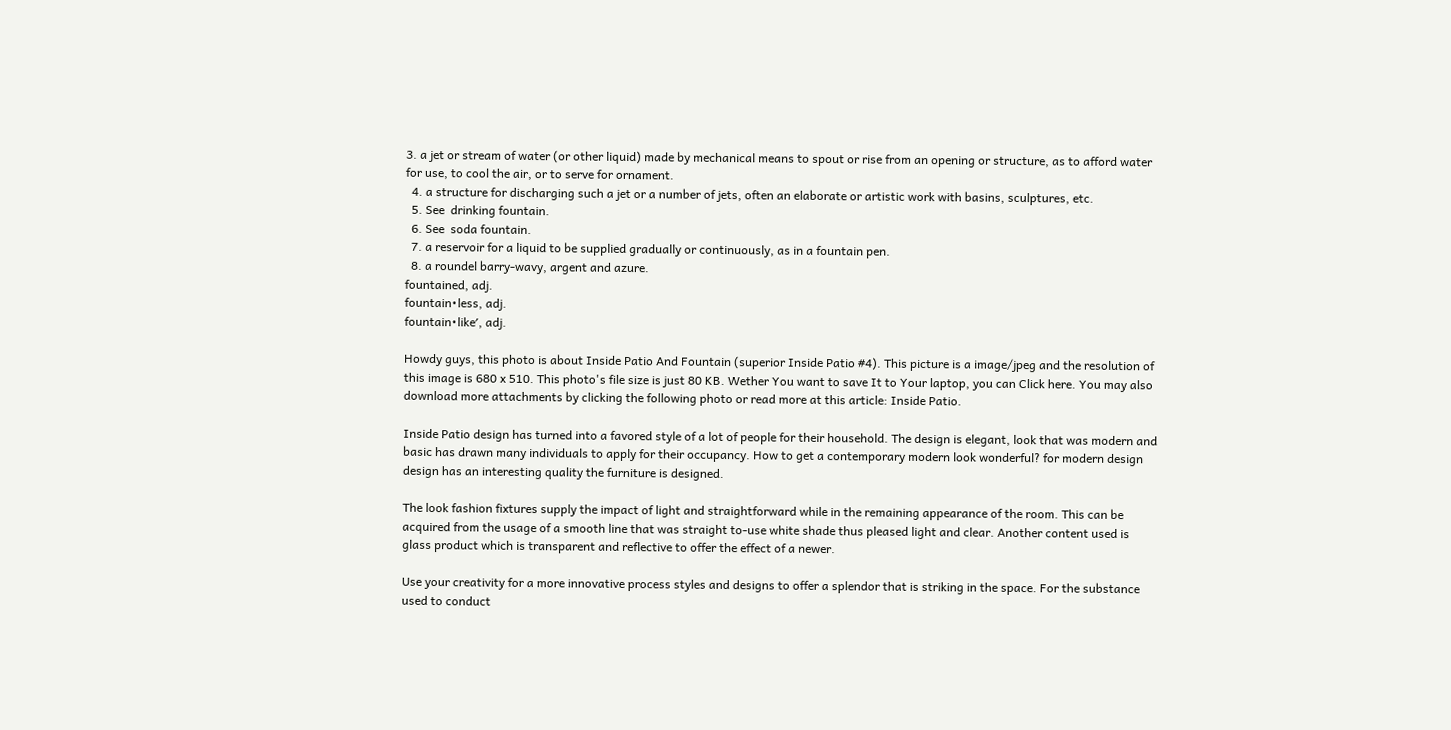3. a jet or stream of water (or other liquid) made by mechanical means to spout or rise from an opening or structure, as to afford water for use, to cool the air, or to serve for ornament.
  4. a structure for discharging such a jet or a number of jets, often an elaborate or artistic work with basins, sculptures, etc.
  5. See  drinking fountain.
  6. See  soda fountain.
  7. a reservoir for a liquid to be supplied gradually or continuously, as in a fountain pen.
  8. a roundel barry-wavy, argent and azure.
fountained, adj.
fountain•less, adj.
fountain•like′, adj.

Howdy guys, this photo is about Inside Patio And Fountain (superior Inside Patio #4). This picture is a image/jpeg and the resolution of this image is 680 x 510. This photo's file size is just 80 KB. Wether You want to save It to Your laptop, you can Click here. You may also download more attachments by clicking the following photo or read more at this article: Inside Patio.

Inside Patio design has turned into a favored style of a lot of people for their household. The design is elegant, look that was modern and basic has drawn many individuals to apply for their occupancy. How to get a contemporary modern look wonderful? for modern design design has an interesting quality the furniture is designed.

The look fashion fixtures supply the impact of light and straightforward while in the remaining appearance of the room. This can be acquired from the usage of a smooth line that was straight to-use white shade thus pleased light and clear. Another content used is glass product which is transparent and reflective to offer the effect of a newer.

Use your creativity for a more innovative process styles and designs to offer a splendor that is striking in the space. For the substance used to conduct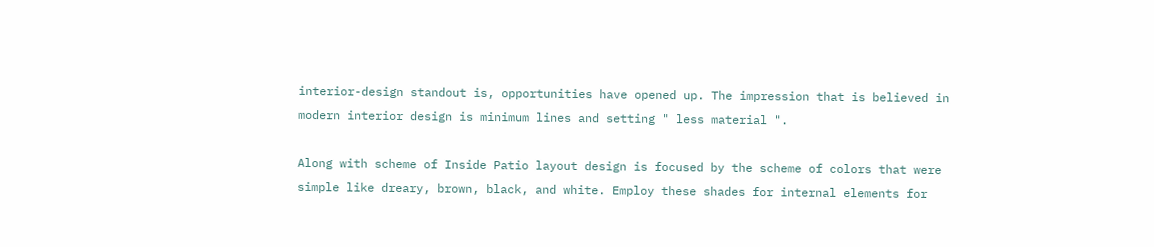interior-design standout is, opportunities have opened up. The impression that is believed in modern interior design is minimum lines and setting " less material ".

Along with scheme of Inside Patio layout design is focused by the scheme of colors that were simple like dreary, brown, black, and white. Employ these shades for internal elements for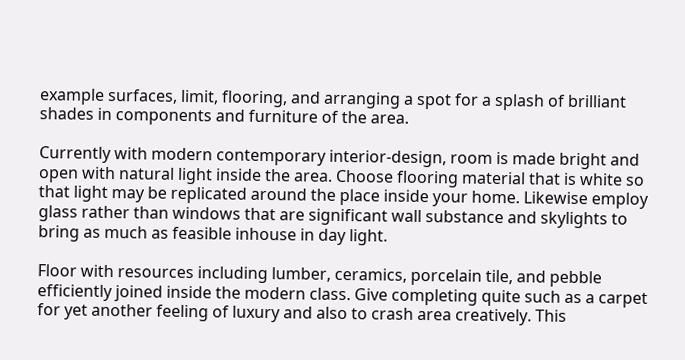example surfaces, limit, flooring, and arranging a spot for a splash of brilliant shades in components and furniture of the area.

Currently with modern contemporary interior-design, room is made bright and open with natural light inside the area. Choose flooring material that is white so that light may be replicated around the place inside your home. Likewise employ glass rather than windows that are significant wall substance and skylights to bring as much as feasible inhouse in day light.

Floor with resources including lumber, ceramics, porcelain tile, and pebble efficiently joined inside the modern class. Give completing quite such as a carpet for yet another feeling of luxury and also to crash area creatively. This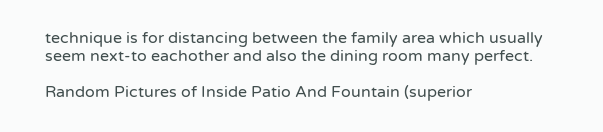technique is for distancing between the family area which usually seem next-to eachother and also the dining room many perfect.

Random Pictures of Inside Patio And Fountain (superior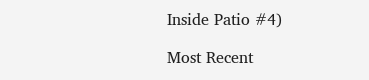Inside Patio #4)

Most Recent